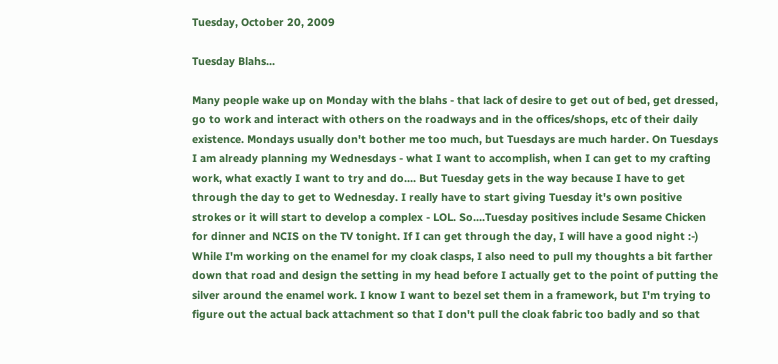Tuesday, October 20, 2009

Tuesday Blahs...

Many people wake up on Monday with the blahs - that lack of desire to get out of bed, get dressed, go to work and interact with others on the roadways and in the offices/shops, etc of their daily existence. Mondays usually don't bother me too much, but Tuesdays are much harder. On Tuesdays I am already planning my Wednesdays - what I want to accomplish, when I can get to my crafting work, what exactly I want to try and do.... But Tuesday gets in the way because I have to get through the day to get to Wednesday. I really have to start giving Tuesday it's own positive strokes or it will start to develop a complex - LOL. So....Tuesday positives include Sesame Chicken for dinner and NCIS on the TV tonight. If I can get through the day, I will have a good night :-)
While I'm working on the enamel for my cloak clasps, I also need to pull my thoughts a bit farther down that road and design the setting in my head before I actually get to the point of putting the silver around the enamel work. I know I want to bezel set them in a framework, but I'm trying to figure out the actual back attachment so that I don't pull the cloak fabric too badly and so that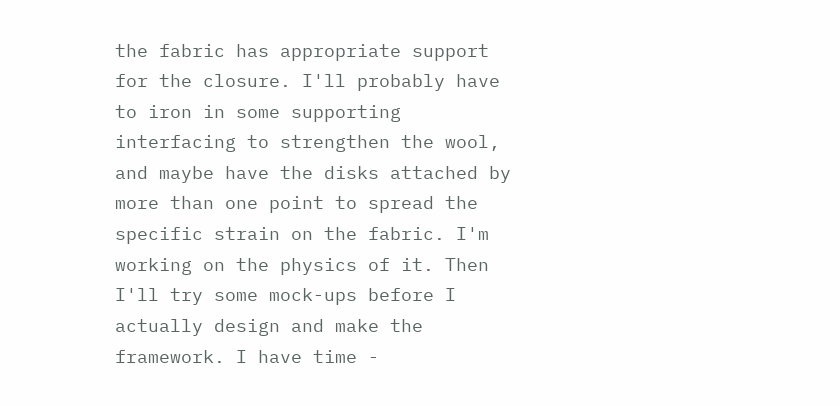the fabric has appropriate support for the closure. I'll probably have to iron in some supporting interfacing to strengthen the wool, and maybe have the disks attached by more than one point to spread the specific strain on the fabric. I'm working on the physics of it. Then I'll try some mock-ups before I actually design and make the framework. I have time -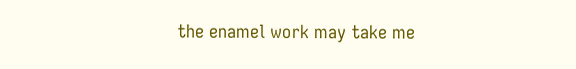the enamel work may take me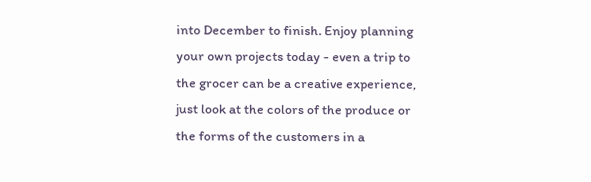into December to finish. Enjoy planning your own projects today - even a trip to the grocer can be a creative experience, just look at the colors of the produce or the forms of the customers in a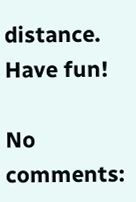distance. Have fun!

No comments: